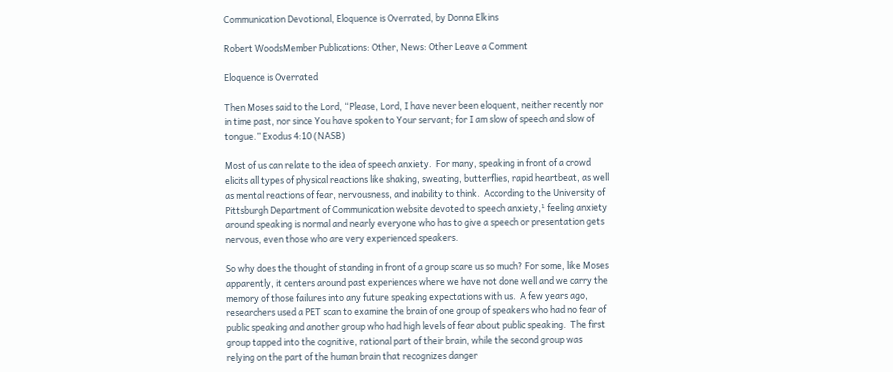Communication Devotional, Eloquence is Overrated, by Donna Elkins

Robert WoodsMember Publications: Other, News: Other Leave a Comment

Eloquence is Overrated

Then Moses said to the Lord, “Please, Lord, I have never been eloquent, neither recently nor in time past, nor since You have spoken to Your servant; for I am slow of speech and slow of tongue.” Exodus 4:10 (NASB)

Most of us can relate to the idea of speech anxiety.  For many, speaking in front of a crowd elicits all types of physical reactions like shaking, sweating, butterflies, rapid heartbeat, as well as mental reactions of fear, nervousness, and inability to think.  According to the University of Pittsburgh Department of Communication website devoted to speech anxiety,¹ feeling anxiety around speaking is normal and nearly everyone who has to give a speech or presentation gets nervous, even those who are very experienced speakers.

So why does the thought of standing in front of a group scare us so much? For some, like Moses apparently, it centers around past experiences where we have not done well and we carry the memory of those failures into any future speaking expectations with us.  A few years ago, researchers used a PET scan to examine the brain of one group of speakers who had no fear of public speaking and another group who had high levels of fear about public speaking.  The first group tapped into the cognitive, rational part of their brain, while the second group was relying on the part of the human brain that recognizes danger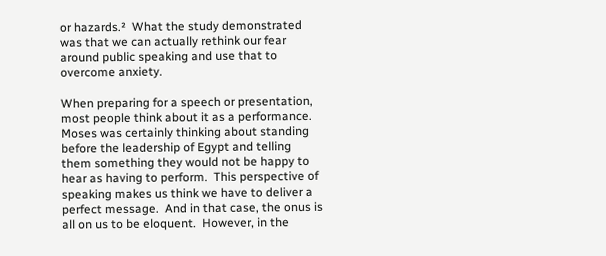or hazards.²  What the study demonstrated was that we can actually rethink our fear around public speaking and use that to overcome anxiety.

When preparing for a speech or presentation, most people think about it as a performance.  Moses was certainly thinking about standing before the leadership of Egypt and telling them something they would not be happy to hear as having to perform.  This perspective of speaking makes us think we have to deliver a perfect message.  And in that case, the onus is all on us to be eloquent.  However, in the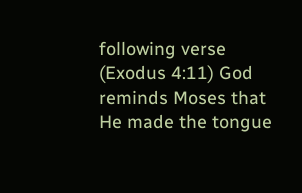following verse (Exodus 4:11) God reminds Moses that He made the tongue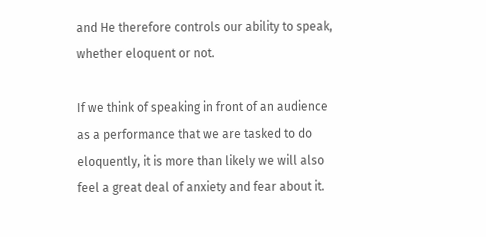and He therefore controls our ability to speak, whether eloquent or not.

If we think of speaking in front of an audience as a performance that we are tasked to do eloquently, it is more than likely we will also feel a great deal of anxiety and fear about it.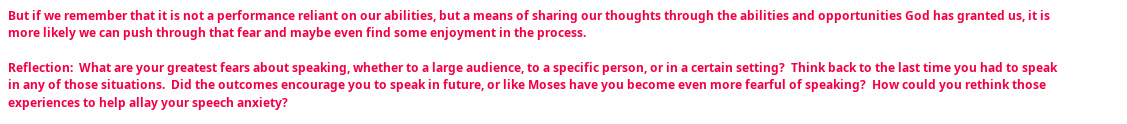But if we remember that it is not a performance reliant on our abilities, but a means of sharing our thoughts through the abilities and opportunities God has granted us, it is more likely we can push through that fear and maybe even find some enjoyment in the process.

Reflection:  What are your greatest fears about speaking, whether to a large audience, to a specific person, or in a certain setting?  Think back to the last time you had to speak in any of those situations.  Did the outcomes encourage you to speak in future, or like Moses have you become even more fearful of speaking?  How could you rethink those experiences to help allay your speech anxiety?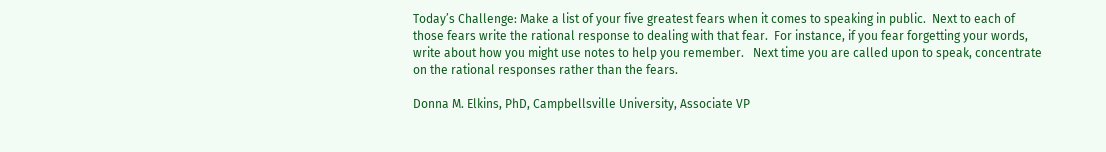Today’s Challenge: Make a list of your five greatest fears when it comes to speaking in public.  Next to each of those fears write the rational response to dealing with that fear.  For instance, if you fear forgetting your words, write about how you might use notes to help you remember.   Next time you are called upon to speak, concentrate on the rational responses rather than the fears.

Donna M. Elkins, PhD, Campbellsville University, Associate VP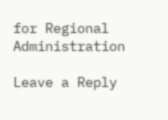for Regional Administration

Leave a Reply